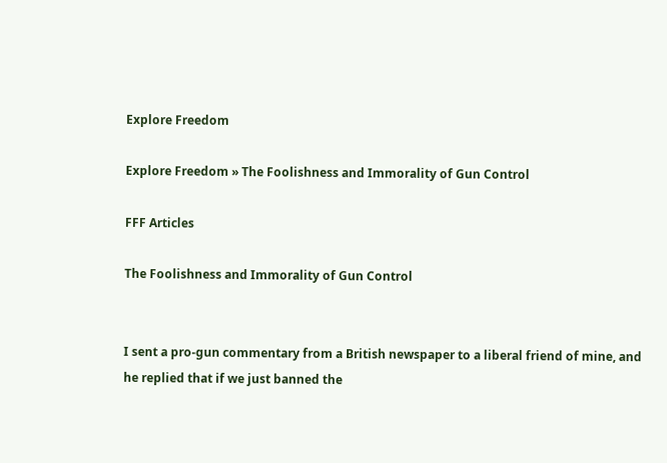Explore Freedom

Explore Freedom » The Foolishness and Immorality of Gun Control

FFF Articles

The Foolishness and Immorality of Gun Control


I sent a pro-gun commentary from a British newspaper to a liberal friend of mine, and he replied that if we just banned the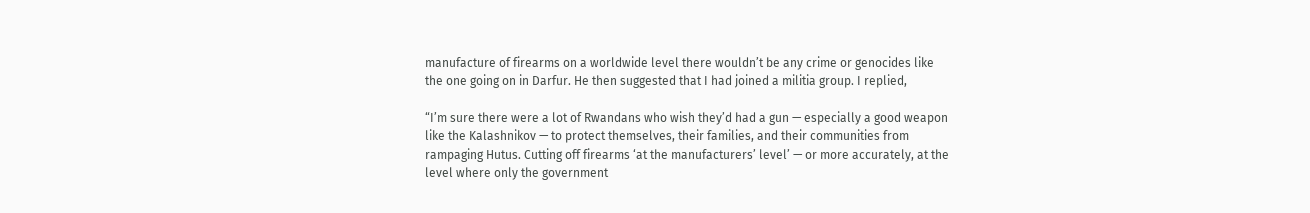manufacture of firearms on a worldwide level there wouldn’t be any crime or genocides like the one going on in Darfur. He then suggested that I had joined a militia group. I replied,

“I’m sure there were a lot of Rwandans who wish they’d had a gun — especially a good weapon like the Kalashnikov — to protect themselves, their families, and their communities from rampaging Hutus. Cutting off firearms ‘at the manufacturers’ level’ — or more accurately, at the level where only the government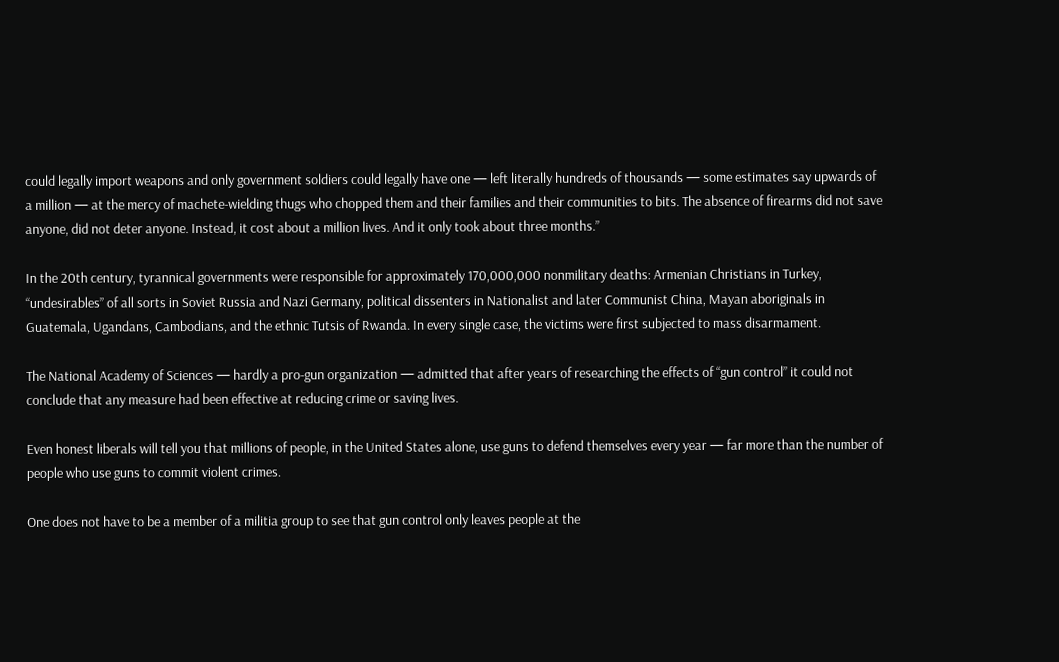could legally import weapons and only government soldiers could legally have one — left literally hundreds of thousands — some estimates say upwards of a million — at the mercy of machete-wielding thugs who chopped them and their families and their communities to bits. The absence of firearms did not save anyone, did not deter anyone. Instead, it cost about a million lives. And it only took about three months.”

In the 20th century, tyrannical governments were responsible for approximately 170,000,000 nonmilitary deaths: Armenian Christians in Turkey, “undesirables” of all sorts in Soviet Russia and Nazi Germany, political dissenters in Nationalist and later Communist China, Mayan aboriginals in Guatemala, Ugandans, Cambodians, and the ethnic Tutsis of Rwanda. In every single case, the victims were first subjected to mass disarmament.

The National Academy of Sciences — hardly a pro-gun organization — admitted that after years of researching the effects of “gun control” it could not conclude that any measure had been effective at reducing crime or saving lives.

Even honest liberals will tell you that millions of people, in the United States alone, use guns to defend themselves every year — far more than the number of people who use guns to commit violent crimes.

One does not have to be a member of a militia group to see that gun control only leaves people at the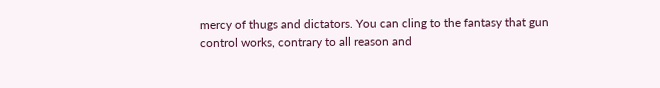mercy of thugs and dictators. You can cling to the fantasy that gun control works, contrary to all reason and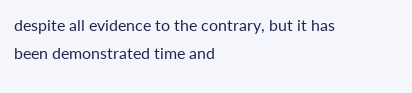despite all evidence to the contrary, but it has been demonstrated time and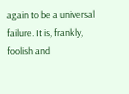again to be a universal failure. It is, frankly, foolish and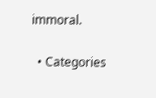immoral.

  • Categories